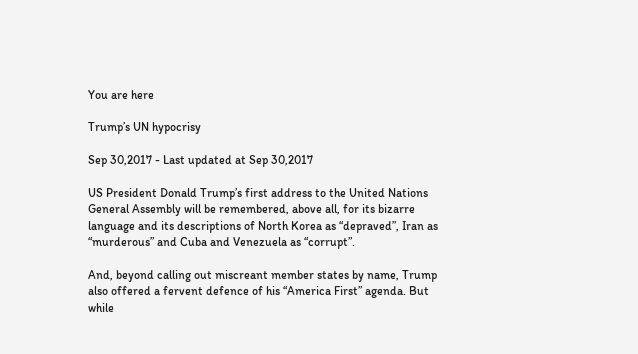You are here

Trump’s UN hypocrisy

Sep 30,2017 - Last updated at Sep 30,2017

US President Donald Trump’s first address to the United Nations General Assembly will be remembered, above all, for its bizarre language and its descriptions of North Korea as “depraved”, Iran as “murderous” and Cuba and Venezuela as “corrupt”.

And, beyond calling out miscreant member states by name, Trump also offered a fervent defence of his “America First” agenda. But while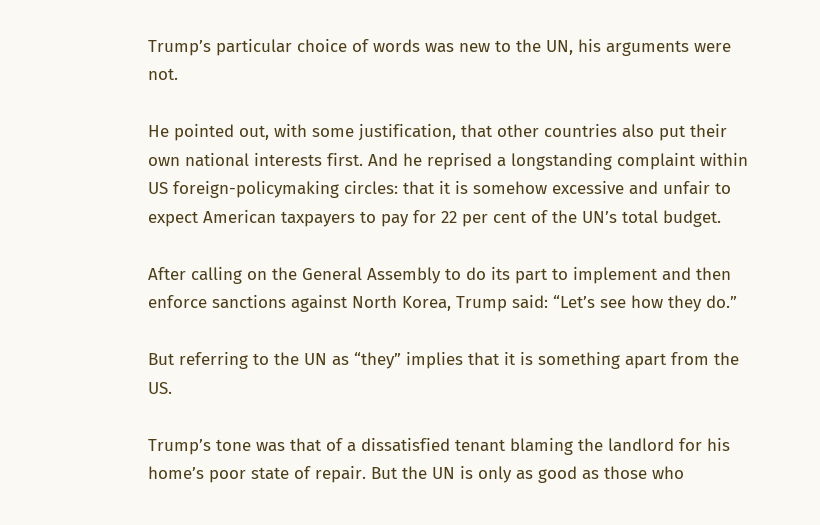Trump’s particular choice of words was new to the UN, his arguments were not.

He pointed out, with some justification, that other countries also put their own national interests first. And he reprised a longstanding complaint within US foreign-policymaking circles: that it is somehow excessive and unfair to expect American taxpayers to pay for 22 per cent of the UN’s total budget.

After calling on the General Assembly to do its part to implement and then enforce sanctions against North Korea, Trump said: “Let’s see how they do.”

But referring to the UN as “they” implies that it is something apart from the US.

Trump’s tone was that of a dissatisfied tenant blaming the landlord for his home’s poor state of repair. But the UN is only as good as those who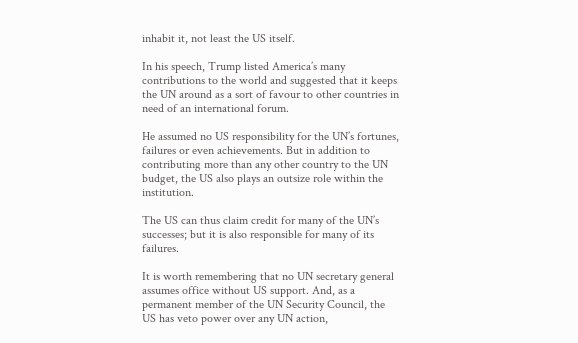inhabit it, not least the US itself.

In his speech, Trump listed America’s many contributions to the world and suggested that it keeps the UN around as a sort of favour to other countries in need of an international forum.

He assumed no US responsibility for the UN’s fortunes, failures or even achievements. But in addition to contributing more than any other country to the UN budget, the US also plays an outsize role within the institution.

The US can thus claim credit for many of the UN’s successes; but it is also responsible for many of its failures.

It is worth remembering that no UN secretary general assumes office without US support. And, as a permanent member of the UN Security Council, the US has veto power over any UN action,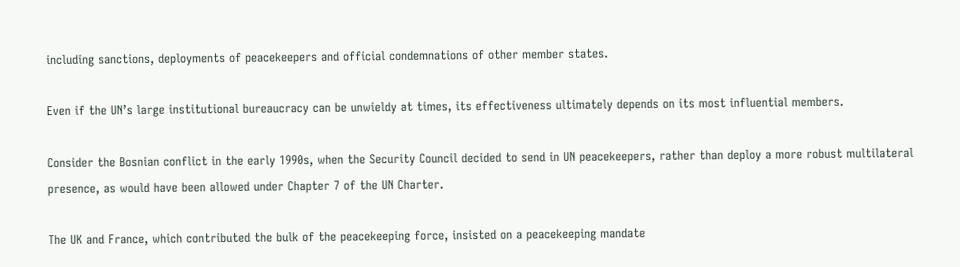including sanctions, deployments of peacekeepers and official condemnations of other member states.

Even if the UN’s large institutional bureaucracy can be unwieldy at times, its effectiveness ultimately depends on its most influential members.

Consider the Bosnian conflict in the early 1990s, when the Security Council decided to send in UN peacekeepers, rather than deploy a more robust multilateral presence, as would have been allowed under Chapter 7 of the UN Charter.

The UK and France, which contributed the bulk of the peacekeeping force, insisted on a peacekeeping mandate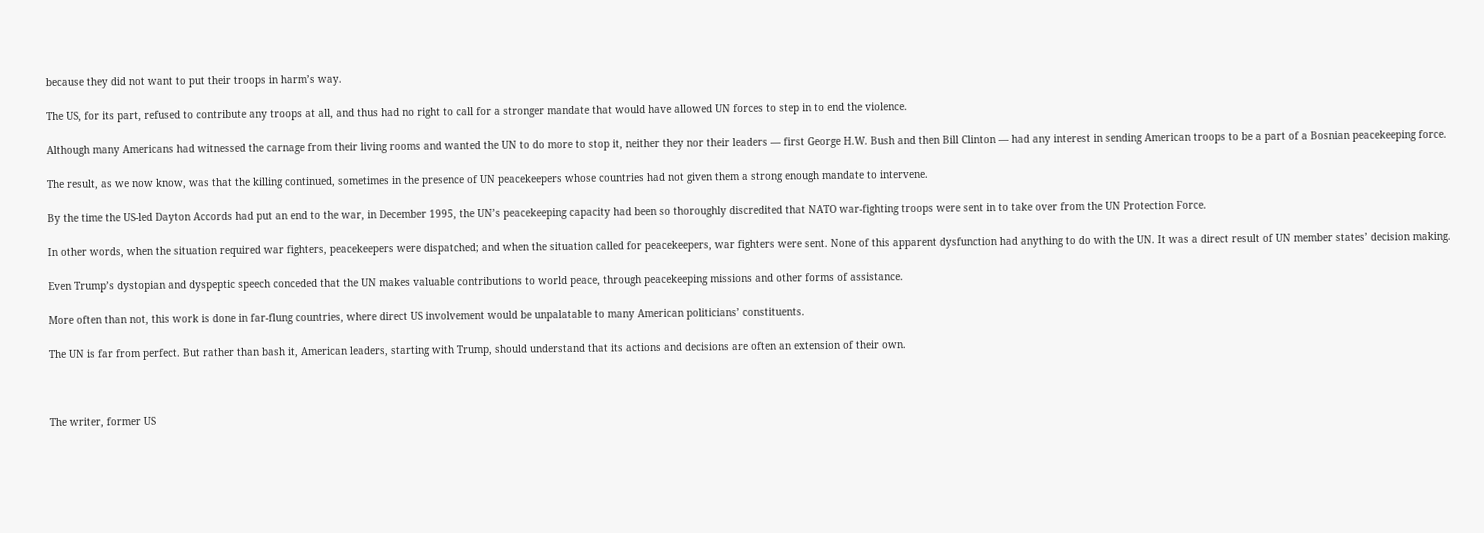because they did not want to put their troops in harm’s way.

The US, for its part, refused to contribute any troops at all, and thus had no right to call for a stronger mandate that would have allowed UN forces to step in to end the violence.

Although many Americans had witnessed the carnage from their living rooms and wanted the UN to do more to stop it, neither they nor their leaders — first George H.W. Bush and then Bill Clinton — had any interest in sending American troops to be a part of a Bosnian peacekeeping force.

The result, as we now know, was that the killing continued, sometimes in the presence of UN peacekeepers whose countries had not given them a strong enough mandate to intervene.

By the time the US-led Dayton Accords had put an end to the war, in December 1995, the UN’s peacekeeping capacity had been so thoroughly discredited that NATO war-fighting troops were sent in to take over from the UN Protection Force.

In other words, when the situation required war fighters, peacekeepers were dispatched; and when the situation called for peacekeepers, war fighters were sent. None of this apparent dysfunction had anything to do with the UN. It was a direct result of UN member states’ decision making.

Even Trump’s dystopian and dyspeptic speech conceded that the UN makes valuable contributions to world peace, through peacekeeping missions and other forms of assistance.

More often than not, this work is done in far-flung countries, where direct US involvement would be unpalatable to many American politicians’ constituents.

The UN is far from perfect. But rather than bash it, American leaders, starting with Trump, should understand that its actions and decisions are often an extension of their own.



The writer, former US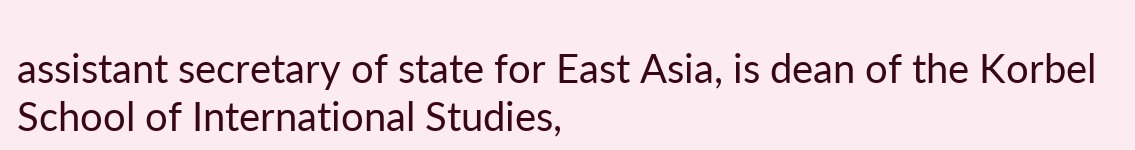assistant secretary of state for East Asia, is dean of the Korbel School of International Studies,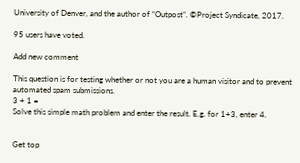University of Denver, and the author of “Outpost”. ©Project Syndicate, 2017.

95 users have voted.

Add new comment

This question is for testing whether or not you are a human visitor and to prevent automated spam submissions.
3 + 1 =
Solve this simple math problem and enter the result. E.g. for 1+3, enter 4.


Get top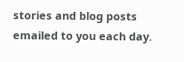stories and blog posts emailed to you each day.